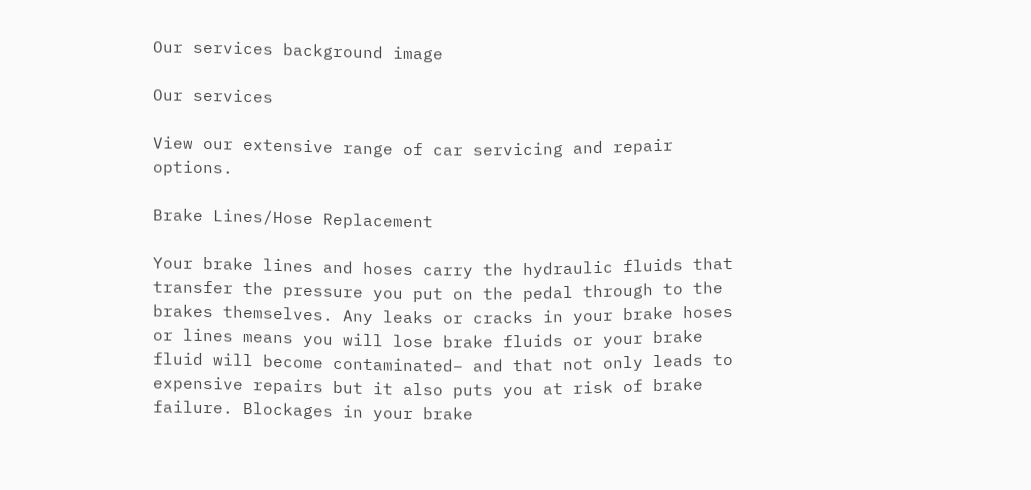Our services background image

Our services

View our extensive range of car servicing and repair options.

Brake Lines/Hose Replacement

Your brake lines and hoses carry the hydraulic fluids that transfer the pressure you put on the pedal through to the brakes themselves. Any leaks or cracks in your brake hoses or lines means you will lose brake fluids or your brake fluid will become contaminated– and that not only leads to expensive repairs but it also puts you at risk of brake failure. Blockages in your brake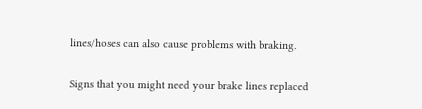lines/hoses can also cause problems with braking.

Signs that you might need your brake lines replaced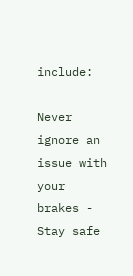include:

Never ignore an issue with your brakes - Stay safe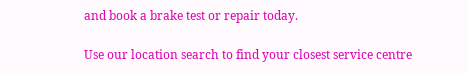and book a brake test or repair today.

Use our location search to find your closest service centre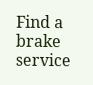Find a brake service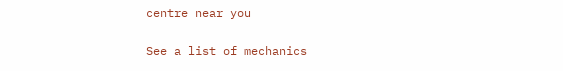centre near you

See a list of mechanics